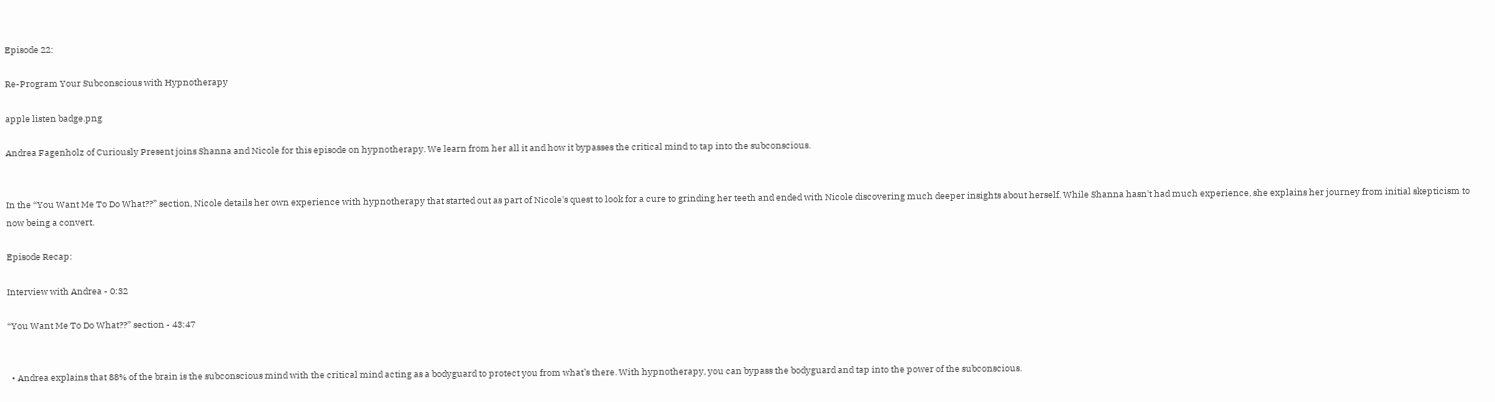Episode 22:

Re-Program Your Subconscious with Hypnotherapy

apple listen badge.png

Andrea Fagenholz of Curiously Present joins Shanna and Nicole for this episode on hypnotherapy. We learn from her all it and how it bypasses the critical mind to tap into the subconscious.


In the “You Want Me To Do What??” section, Nicole details her own experience with hypnotherapy that started out as part of Nicole's quest to look for a cure to grinding her teeth and ended with Nicole discovering much deeper insights about herself. While Shanna hasn't had much experience, she explains her journey from initial skepticism to now being a convert.

Episode Recap:

Interview with Andrea - 0:32

“You Want Me To Do What??” section - 43:47


  • Andrea explains that 88% of the brain is the subconscious mind with the critical mind acting as a bodyguard to protect you from what’s there. With hypnotherapy, you can bypass the bodyguard and tap into the power of the subconscious.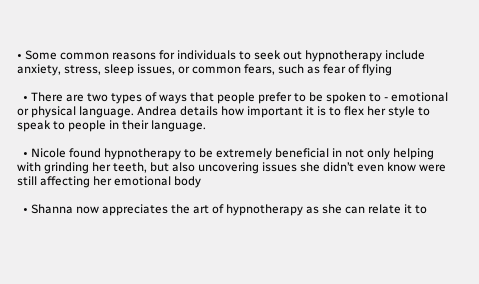• Some common reasons for individuals to seek out hypnotherapy include anxiety, stress, sleep issues, or common fears, such as fear of flying

  • There are two types of ways that people prefer to be spoken to - emotional or physical language. Andrea details how important it is to flex her style to speak to people in their language.

  • Nicole found hypnotherapy to be extremely beneficial in not only helping with grinding her teeth, but also uncovering issues she didn’t even know were still affecting her emotional body

  • Shanna now appreciates the art of hypnotherapy as she can relate it to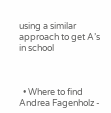using a similar approach to get A’s in school



  • Where to find Andrea Fagenholz -